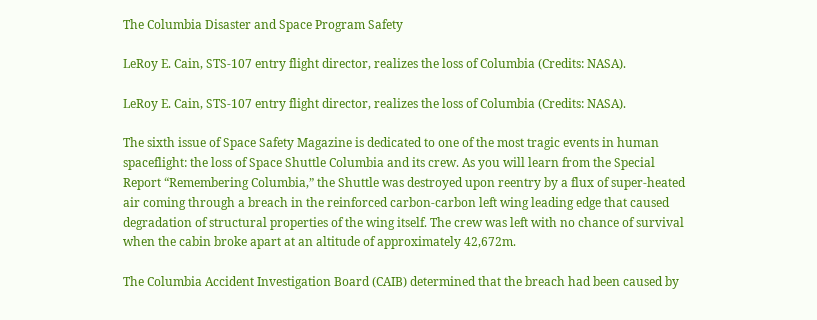The Columbia Disaster and Space Program Safety

LeRoy E. Cain, STS-107 entry flight director, realizes the loss of Columbia (Credits: NASA).

LeRoy E. Cain, STS-107 entry flight director, realizes the loss of Columbia (Credits: NASA).

The sixth issue of Space Safety Magazine is dedicated to one of the most tragic events in human spaceflight: the loss of Space Shuttle Columbia and its crew. As you will learn from the Special Report “Remembering Columbia,” the Shuttle was destroyed upon reentry by a flux of super-heated air coming through a breach in the reinforced carbon-carbon left wing leading edge that caused degradation of structural properties of the wing itself. The crew was left with no chance of survival when the cabin broke apart at an altitude of approximately 42,672m.

The Columbia Accident Investigation Board (CAIB) determined that the breach had been caused by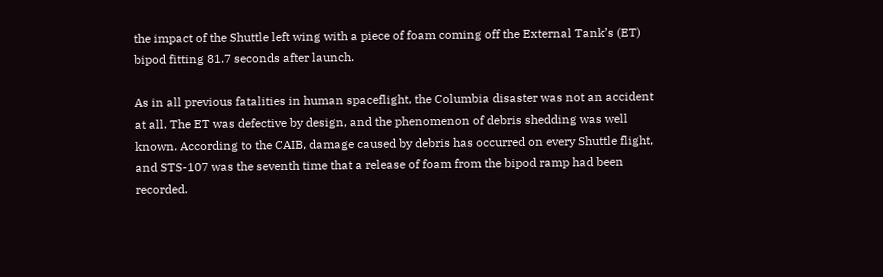the impact of the Shuttle left wing with a piece of foam coming off the External Tank’s (ET) bipod fitting 81.7 seconds after launch.

As in all previous fatalities in human spaceflight, the Columbia disaster was not an accident at all. The ET was defective by design, and the phenomenon of debris shedding was well known. According to the CAIB, damage caused by debris has occurred on every Shuttle flight, and STS-107 was the seventh time that a release of foam from the bipod ramp had been recorded.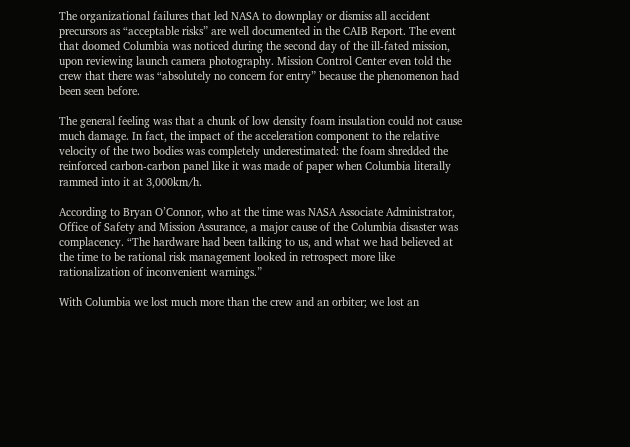The organizational failures that led NASA to downplay or dismiss all accident precursors as “acceptable risks” are well documented in the CAIB Report. The event that doomed Columbia was noticed during the second day of the ill-fated mission, upon reviewing launch camera photography. Mission Control Center even told the crew that there was “absolutely no concern for entry” because the phenomenon had been seen before.

The general feeling was that a chunk of low density foam insulation could not cause much damage. In fact, the impact of the acceleration component to the relative velocity of the two bodies was completely underestimated: the foam shredded the reinforced carbon-carbon panel like it was made of paper when Columbia literally rammed into it at 3,000km/h.

According to Bryan O’Connor, who at the time was NASA Associate Administrator, Office of Safety and Mission Assurance, a major cause of the Columbia disaster was complacency. “The hardware had been talking to us, and what we had believed at the time to be rational risk management looked in retrospect more like rationalization of inconvenient warnings.”

With Columbia we lost much more than the crew and an orbiter; we lost an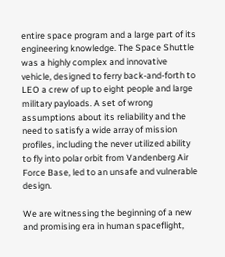entire space program and a large part of its engineering knowledge. The Space Shuttle was a highly complex and innovative vehicle, designed to ferry back-and-forth to LEO a crew of up to eight people and large military payloads. A set of wrong assumptions about its reliability and the need to satisfy a wide array of mission profiles, including the never utilized ability to fly into polar orbit from Vandenberg Air Force Base, led to an unsafe and vulnerable design.

We are witnessing the beginning of a new and promising era in human spaceflight,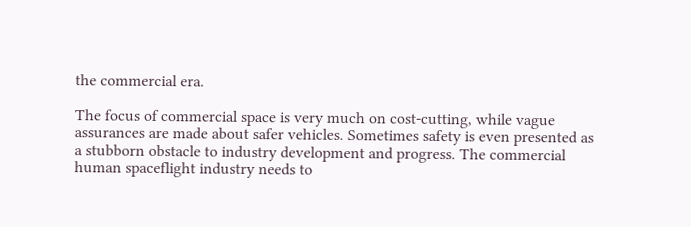the commercial era.

The focus of commercial space is very much on cost-cutting, while vague assurances are made about safer vehicles. Sometimes safety is even presented as a stubborn obstacle to industry development and progress. The commercial human spaceflight industry needs to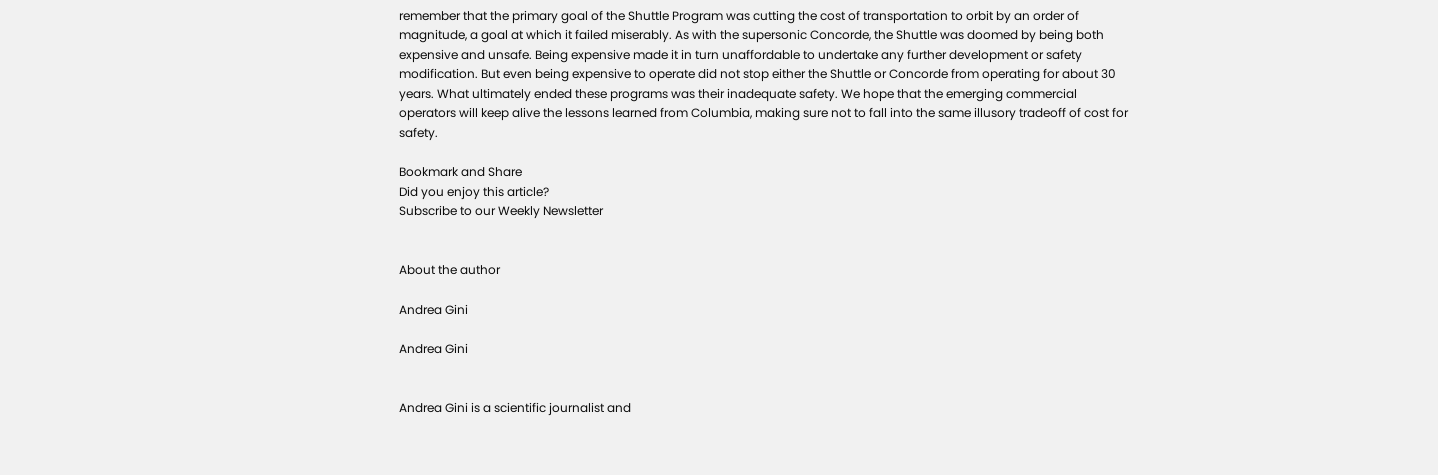remember that the primary goal of the Shuttle Program was cutting the cost of transportation to orbit by an order of magnitude, a goal at which it failed miserably. As with the supersonic Concorde, the Shuttle was doomed by being both expensive and unsafe. Being expensive made it in turn unaffordable to undertake any further development or safety modification. But even being expensive to operate did not stop either the Shuttle or Concorde from operating for about 30 years. What ultimately ended these programs was their inadequate safety. We hope that the emerging commercial operators will keep alive the lessons learned from Columbia, making sure not to fall into the same illusory tradeoff of cost for safety.

Bookmark and Share
Did you enjoy this article?
Subscribe to our Weekly Newsletter


About the author

Andrea Gini

Andrea Gini


Andrea Gini is a scientific journalist and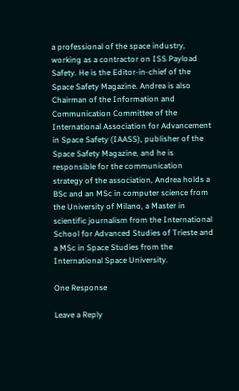a professional of the space industry, working as a contractor on ISS Payload Safety. He is the Editor-in-chief of the Space Safety Magazine. Andrea is also Chairman of the Information and Communication Committee of the International Association for Advancement in Space Safety (IAASS), publisher of the Space Safety Magazine, and he is responsible for the communication strategy of the association, Andrea holds a BSc and an MSc in computer science from the University of Milano, a Master in scientific journalism from the International School for Advanced Studies of Trieste and a MSc in Space Studies from the International Space University.

One Response

Leave a Reply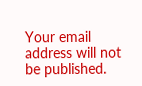Your email address will not be published.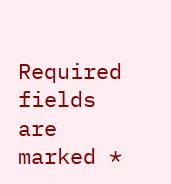Required fields are marked *